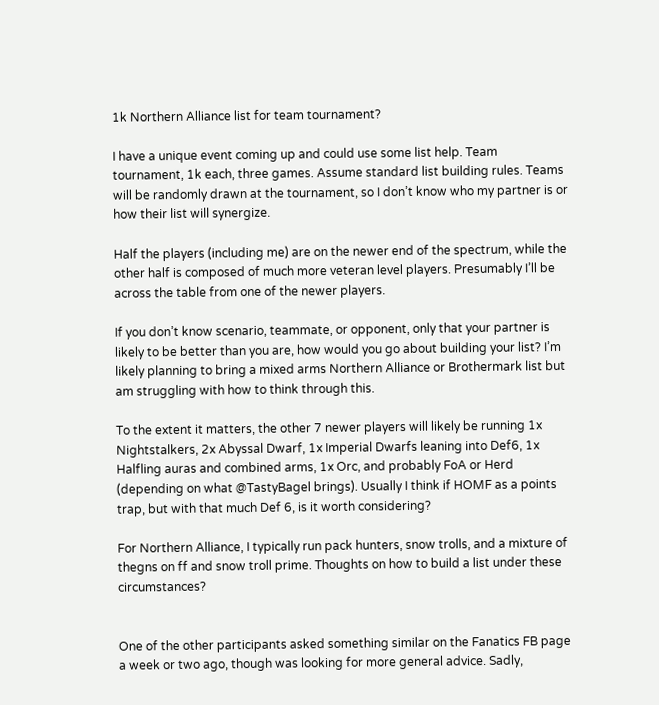1k Northern Alliance list for team tournament?

I have a unique event coming up and could use some list help. Team tournament, 1k each, three games. Assume standard list building rules. Teams will be randomly drawn at the tournament, so I don’t know who my partner is or how their list will synergize.

Half the players (including me) are on the newer end of the spectrum, while the other half is composed of much more veteran level players. Presumably I’ll be across the table from one of the newer players.

If you don’t know scenario, teammate, or opponent, only that your partner is likely to be better than you are, how would you go about building your list? I’m likely planning to bring a mixed arms Northern Alliance or Brothermark list but am struggling with how to think through this.

To the extent it matters, the other 7 newer players will likely be running 1x Nightstalkers, 2x Abyssal Dwarf, 1x Imperial Dwarfs leaning into Def6, 1x Halfling auras and combined arms, 1x Orc, and probably FoA or Herd (depending on what @TastyBagel brings). Usually I think if HOMF as a points trap, but with that much Def 6, is it worth considering?

For Northern Alliance, I typically run pack hunters, snow trolls, and a mixture of thegns on ff and snow troll prime. Thoughts on how to build a list under these circumstances?


One of the other participants asked something similar on the Fanatics FB page a week or two ago, though was looking for more general advice. Sadly,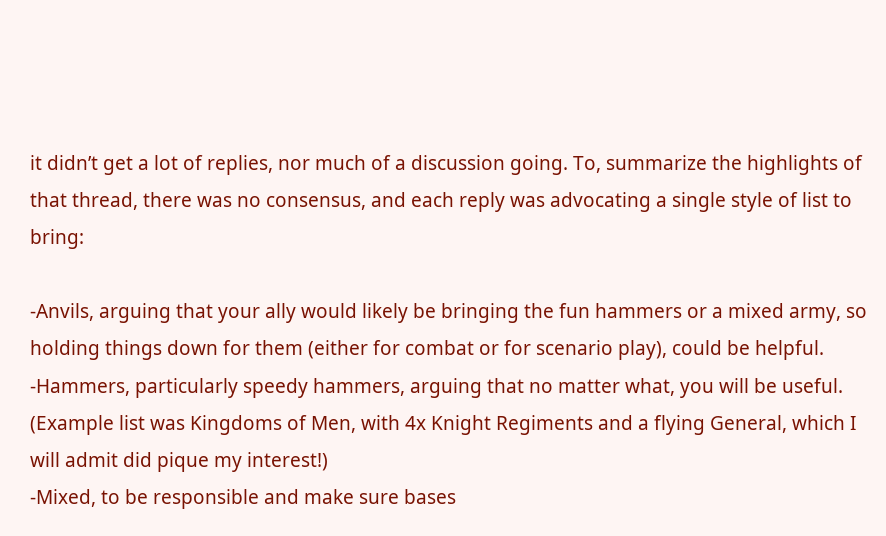it didn’t get a lot of replies, nor much of a discussion going. To, summarize the highlights of that thread, there was no consensus, and each reply was advocating a single style of list to bring:

-Anvils, arguing that your ally would likely be bringing the fun hammers or a mixed army, so holding things down for them (either for combat or for scenario play), could be helpful.
-Hammers, particularly speedy hammers, arguing that no matter what, you will be useful. (Example list was Kingdoms of Men, with 4x Knight Regiments and a flying General, which I will admit did pique my interest!)
-Mixed, to be responsible and make sure bases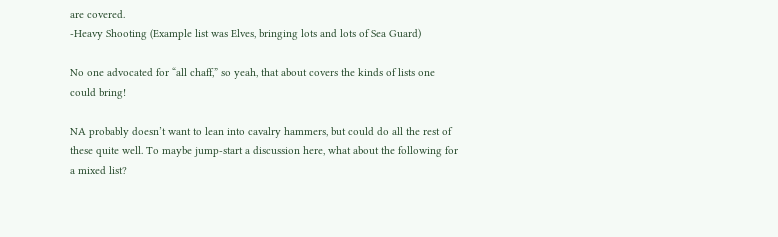are covered.
-Heavy Shooting (Example list was Elves, bringing lots and lots of Sea Guard)

No one advocated for “all chaff,” so yeah, that about covers the kinds of lists one could bring!

NA probably doesn’t want to lean into cavalry hammers, but could do all the rest of these quite well. To maybe jump-start a discussion here, what about the following for a mixed list?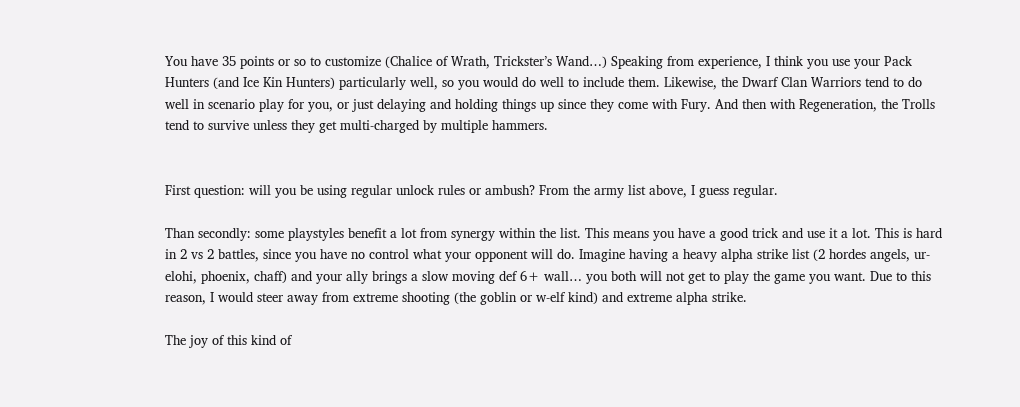You have 35 points or so to customize (Chalice of Wrath, Trickster’s Wand…) Speaking from experience, I think you use your Pack Hunters (and Ice Kin Hunters) particularly well, so you would do well to include them. Likewise, the Dwarf Clan Warriors tend to do well in scenario play for you, or just delaying and holding things up since they come with Fury. And then with Regeneration, the Trolls tend to survive unless they get multi-charged by multiple hammers.


First question: will you be using regular unlock rules or ambush? From the army list above, I guess regular.

Than secondly: some playstyles benefit a lot from synergy within the list. This means you have a good trick and use it a lot. This is hard in 2 vs 2 battles, since you have no control what your opponent will do. Imagine having a heavy alpha strike list (2 hordes angels, ur-elohi, phoenix, chaff) and your ally brings a slow moving def 6+ wall… you both will not get to play the game you want. Due to this reason, I would steer away from extreme shooting (the goblin or w-elf kind) and extreme alpha strike.

The joy of this kind of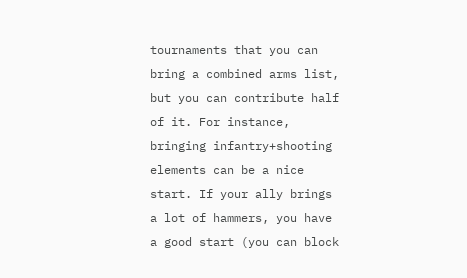tournaments that you can bring a combined arms list, but you can contribute half of it. For instance, bringing infantry+shooting elements can be a nice start. If your ally brings a lot of hammers, you have a good start (you can block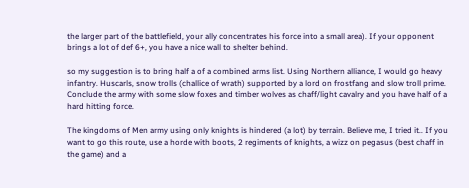the larger part of the battlefield, your ally concentrates his force into a small area). If your opponent brings a lot of def 6+, you have a nice wall to shelter behind.

so my suggestion is to bring half a of a combined arms list. Using Northern alliance, I would go heavy infantry. Huscarls, snow trolls (challice of wrath) supported by a lord on frostfang and slow troll prime. Conclude the army with some slow foxes and timber wolves as chaff/light cavalry and you have half of a hard hitting force.

The kingdoms of Men army using only knights is hindered (a lot) by terrain. Believe me, I tried it.. If you want to go this route, use a horde with boots, 2 regiments of knights, a wizz on pegasus (best chaff in the game) and a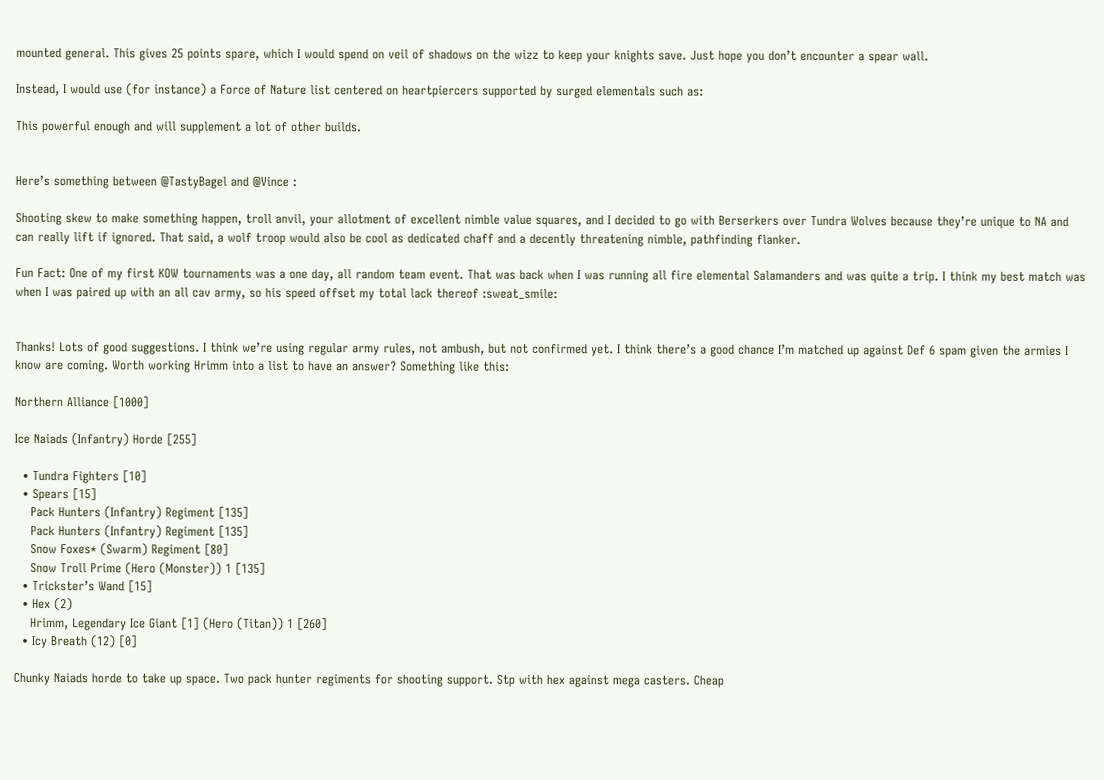mounted general. This gives 25 points spare, which I would spend on veil of shadows on the wizz to keep your knights save. Just hope you don’t encounter a spear wall.

Instead, I would use (for instance) a Force of Nature list centered on heartpiercers supported by surged elementals such as:

This powerful enough and will supplement a lot of other builds.


Here’s something between @TastyBagel and @Vince :

Shooting skew to make something happen, troll anvil, your allotment of excellent nimble value squares, and I decided to go with Berserkers over Tundra Wolves because they’re unique to NA and can really lift if ignored. That said, a wolf troop would also be cool as dedicated chaff and a decently threatening nimble, pathfinding flanker.

Fun Fact: One of my first KOW tournaments was a one day, all random team event. That was back when I was running all fire elemental Salamanders and was quite a trip. I think my best match was when I was paired up with an all cav army, so his speed offset my total lack thereof :sweat_smile:


Thanks! Lots of good suggestions. I think we’re using regular army rules, not ambush, but not confirmed yet. I think there’s a good chance I’m matched up against Def 6 spam given the armies I know are coming. Worth working Hrimm into a list to have an answer? Something like this:

Northern Alliance [1000]

Ice Naiads (Infantry) Horde [255]

  • Tundra Fighters [10]
  • Spears [15]
    Pack Hunters (Infantry) Regiment [135]
    Pack Hunters (Infantry) Regiment [135]
    Snow Foxes* (Swarm) Regiment [80]
    Snow Troll Prime (Hero (Monster)) 1 [135]
  • Trickster’s Wand [15]
  • Hex (2)
    Hrimm, Legendary Ice Giant [1] (Hero (Titan)) 1 [260]
  • Icy Breath (12) [0]

Chunky Naiads horde to take up space. Two pack hunter regiments for shooting support. Stp with hex against mega casters. Cheap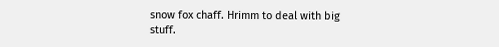snow fox chaff. Hrimm to deal with big stuff.